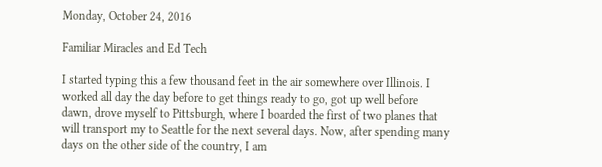Monday, October 24, 2016

Familiar Miracles and Ed Tech

I started typing this a few thousand feet in the air somewhere over Illinois. I worked all day the day before to get things ready to go, got up well before dawn, drove myself to Pittsburgh, where I boarded the first of two planes that will transport my to Seattle for the next several days. Now, after spending many days on the other side of the country, I am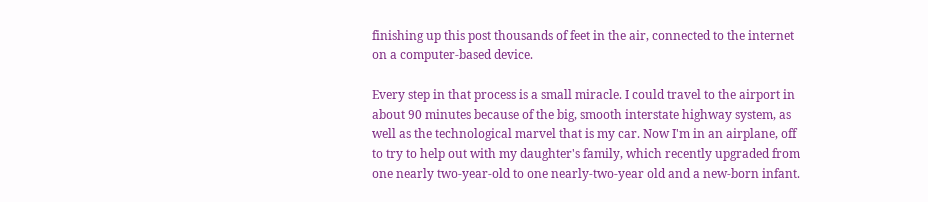finishing up this post thousands of feet in the air, connected to the internet on a computer-based device.

Every step in that process is a small miracle. I could travel to the airport in about 90 minutes because of the big, smooth interstate highway system, as well as the technological marvel that is my car. Now I'm in an airplane, off to try to help out with my daughter's family, which recently upgraded from one nearly two-year-old to one nearly-two-year old and a new-born infant.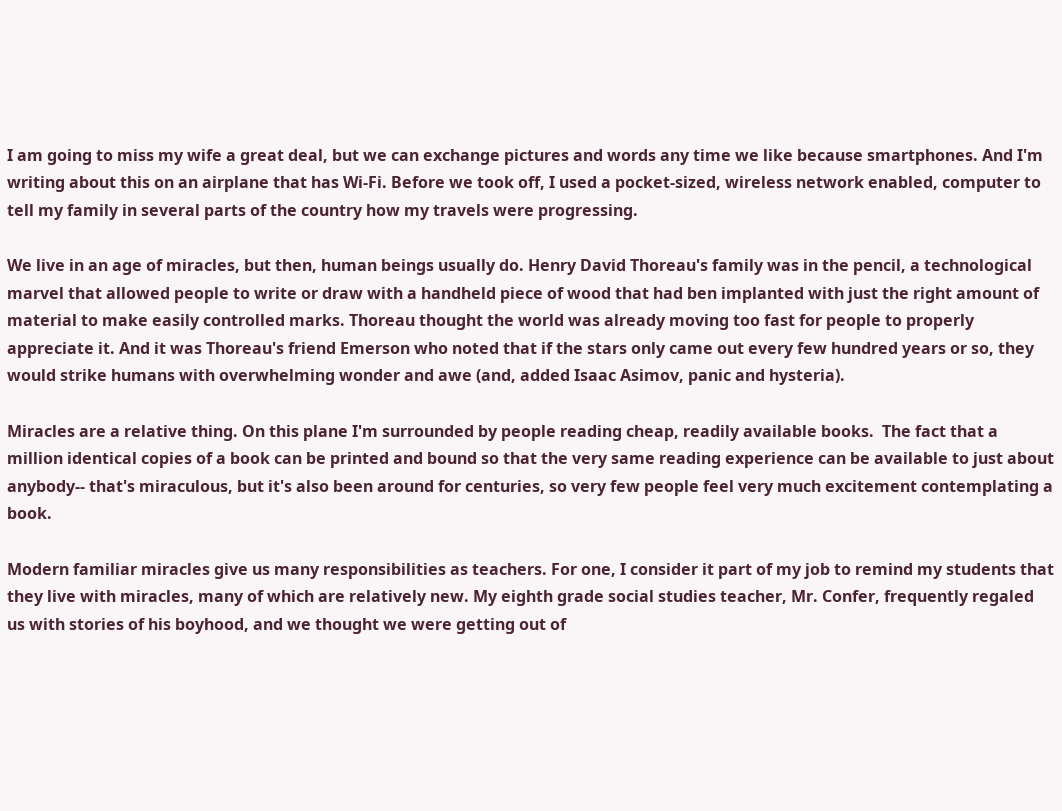I am going to miss my wife a great deal, but we can exchange pictures and words any time we like because smartphones. And I'm writing about this on an airplane that has Wi-Fi. Before we took off, I used a pocket-sized, wireless network enabled, computer to tell my family in several parts of the country how my travels were progressing.

We live in an age of miracles, but then, human beings usually do. Henry David Thoreau's family was in the pencil, a technological marvel that allowed people to write or draw with a handheld piece of wood that had ben implanted with just the right amount of material to make easily controlled marks. Thoreau thought the world was already moving too fast for people to properly appreciate it. And it was Thoreau's friend Emerson who noted that if the stars only came out every few hundred years or so, they would strike humans with overwhelming wonder and awe (and, added Isaac Asimov, panic and hysteria).

Miracles are a relative thing. On this plane I'm surrounded by people reading cheap, readily available books.  The fact that a million identical copies of a book can be printed and bound so that the very same reading experience can be available to just about anybody-- that's miraculous, but it's also been around for centuries, so very few people feel very much excitement contemplating a book.

Modern familiar miracles give us many responsibilities as teachers. For one, I consider it part of my job to remind my students that they live with miracles, many of which are relatively new. My eighth grade social studies teacher, Mr. Confer, frequently regaled us with stories of his boyhood, and we thought we were getting out of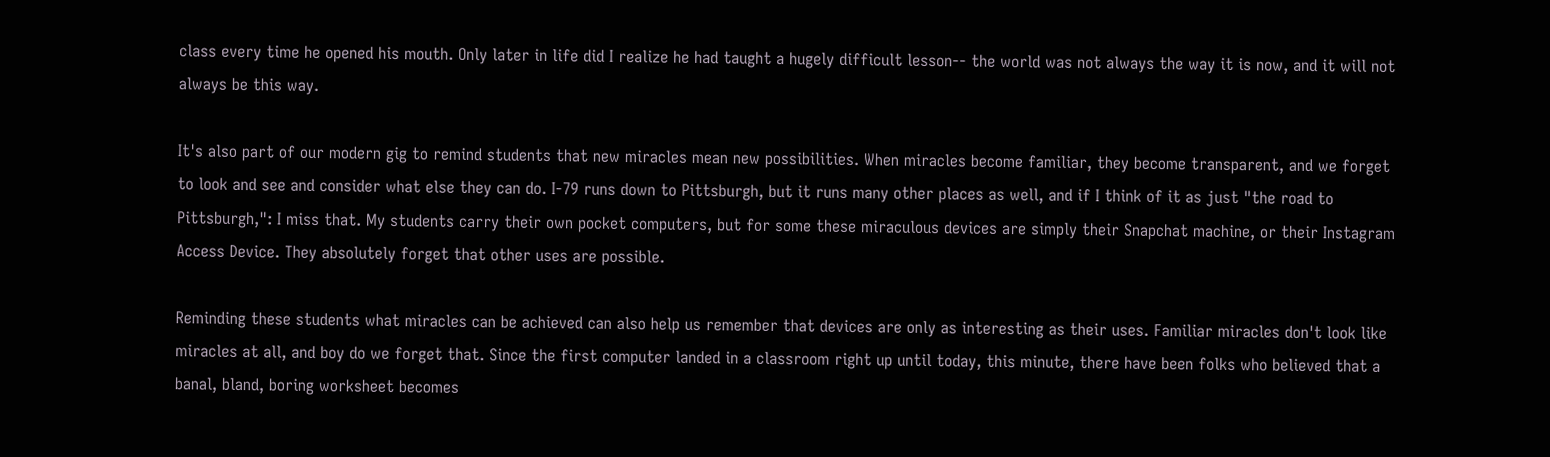class every time he opened his mouth. Only later in life did I realize he had taught a hugely difficult lesson-- the world was not always the way it is now, and it will not always be this way.

It's also part of our modern gig to remind students that new miracles mean new possibilities. When miracles become familiar, they become transparent, and we forget to look and see and consider what else they can do. I-79 runs down to Pittsburgh, but it runs many other places as well, and if I think of it as just "the road to Pittsburgh,": I miss that. My students carry their own pocket computers, but for some these miraculous devices are simply their Snapchat machine, or their Instagram Access Device. They absolutely forget that other uses are possible.

Reminding these students what miracles can be achieved can also help us remember that devices are only as interesting as their uses. Familiar miracles don't look like miracles at all, and boy do we forget that. Since the first computer landed in a classroom right up until today, this minute, there have been folks who believed that a banal, bland, boring worksheet becomes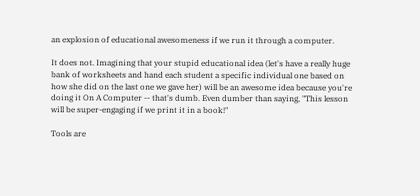an explosion of educational awesomeness if we run it through a computer.

It does not. Imagining that your stupid educational idea (let's have a really huge bank of worksheets and hand each student a specific individual one based on how she did on the last one we gave her) will be an awesome idea because you're doing it On A Computer -- that's dumb. Even dumber than saying, "This lesson will be super-engaging if we print it in a book!"

Tools are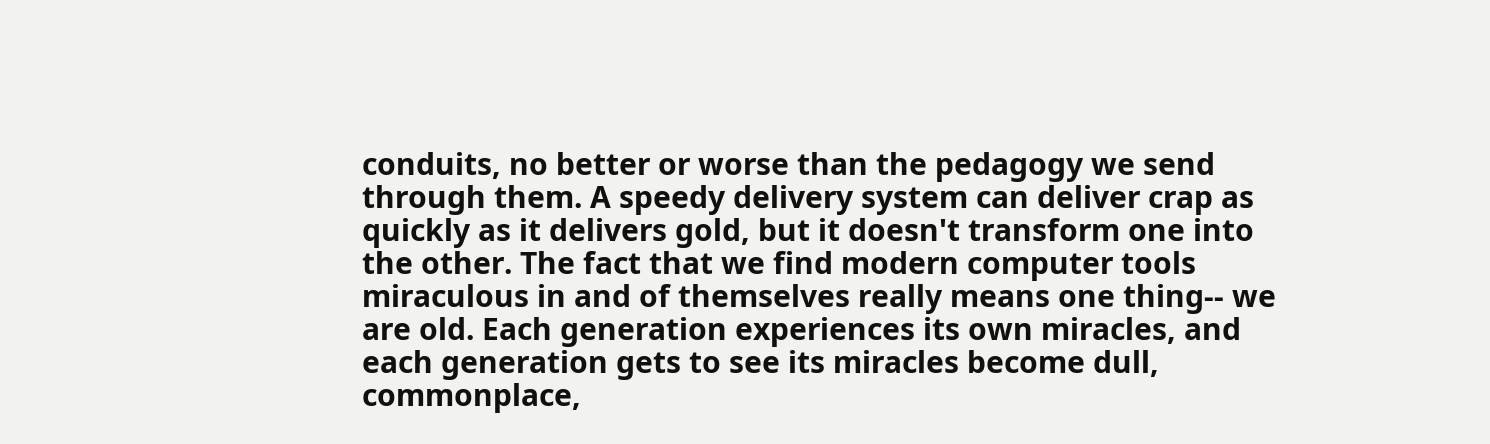conduits, no better or worse than the pedagogy we send through them. A speedy delivery system can deliver crap as quickly as it delivers gold, but it doesn't transform one into the other. The fact that we find modern computer tools miraculous in and of themselves really means one thing-- we are old. Each generation experiences its own miracles, and each generation gets to see its miracles become dull, commonplace,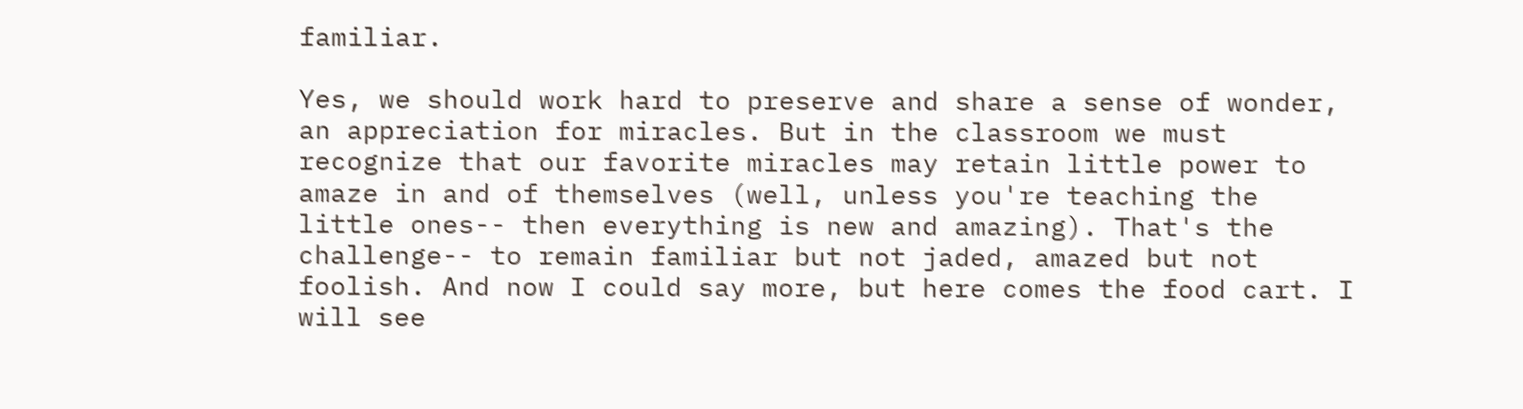familiar.

Yes, we should work hard to preserve and share a sense of wonder, an appreciation for miracles. But in the classroom we must recognize that our favorite miracles may retain little power to amaze in and of themselves (well, unless you're teaching the little ones-- then everything is new and amazing). That's the challenge-- to remain familiar but not jaded, amazed but not foolish. And now I could say more, but here comes the food cart. I will see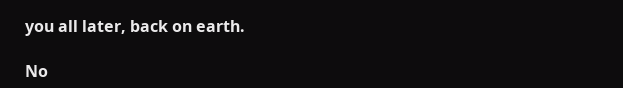you all later, back on earth.

No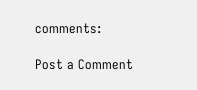comments:

Post a Comment